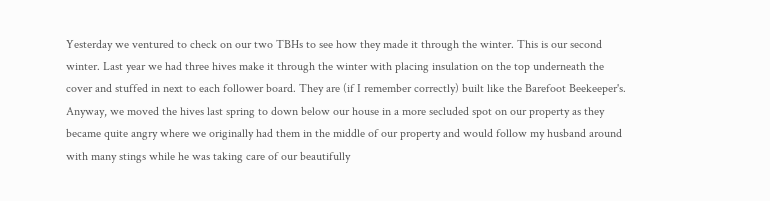Yesterday we ventured to check on our two TBHs to see how they made it through the winter. This is our second winter. Last year we had three hives make it through the winter with placing insulation on the top underneath the cover and stuffed in next to each follower board. They are (if I remember correctly) built like the Barefoot Beekeeper's. Anyway, we moved the hives last spring to down below our house in a more secluded spot on our property as they became quite angry where we originally had them in the middle of our property and would follow my husband around with many stings while he was taking care of our beautifully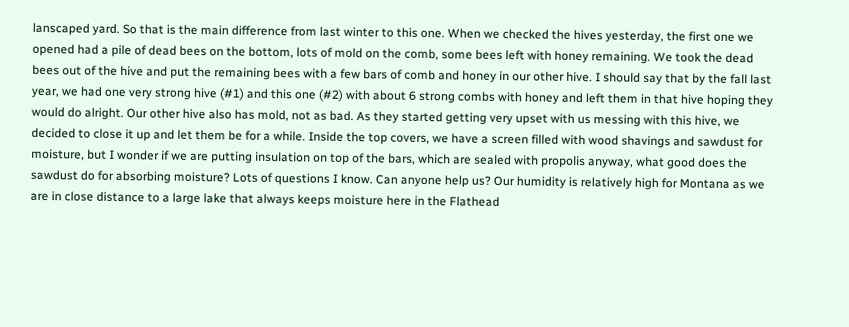lanscaped yard. So that is the main difference from last winter to this one. When we checked the hives yesterday, the first one we opened had a pile of dead bees on the bottom, lots of mold on the comb, some bees left with honey remaining. We took the dead bees out of the hive and put the remaining bees with a few bars of comb and honey in our other hive. I should say that by the fall last year, we had one very strong hive (#1) and this one (#2) with about 6 strong combs with honey and left them in that hive hoping they would do alright. Our other hive also has mold, not as bad. As they started getting very upset with us messing with this hive, we decided to close it up and let them be for a while. Inside the top covers, we have a screen filled with wood shavings and sawdust for moisture, but I wonder if we are putting insulation on top of the bars, which are sealed with propolis anyway, what good does the sawdust do for absorbing moisture? Lots of questions I know. Can anyone help us? Our humidity is relatively high for Montana as we are in close distance to a large lake that always keeps moisture here in the Flathead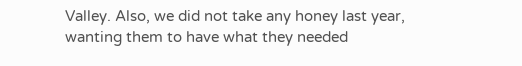Valley. Also, we did not take any honey last year, wanting them to have what they needed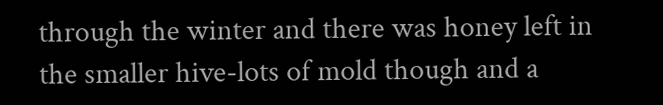through the winter and there was honey left in the smaller hive-lots of mold though and a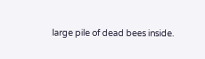large pile of dead bees inside.